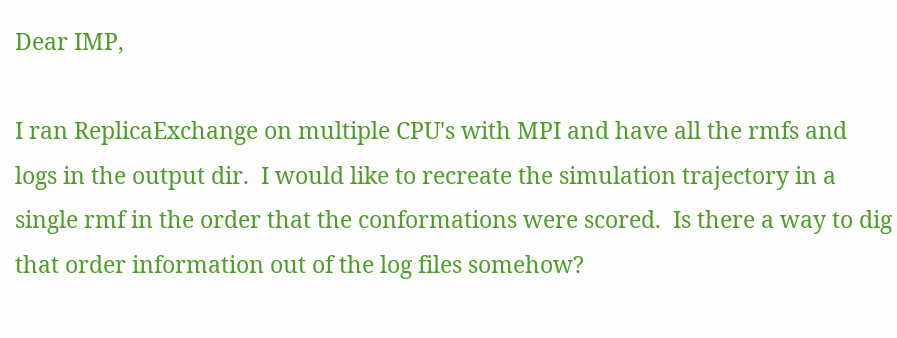Dear IMP,

I ran ReplicaExchange on multiple CPU's with MPI and have all the rmfs and logs in the output dir.  I would like to recreate the simulation trajectory in a single rmf in the order that the conformations were scored.  Is there a way to dig that order information out of the log files somehow?